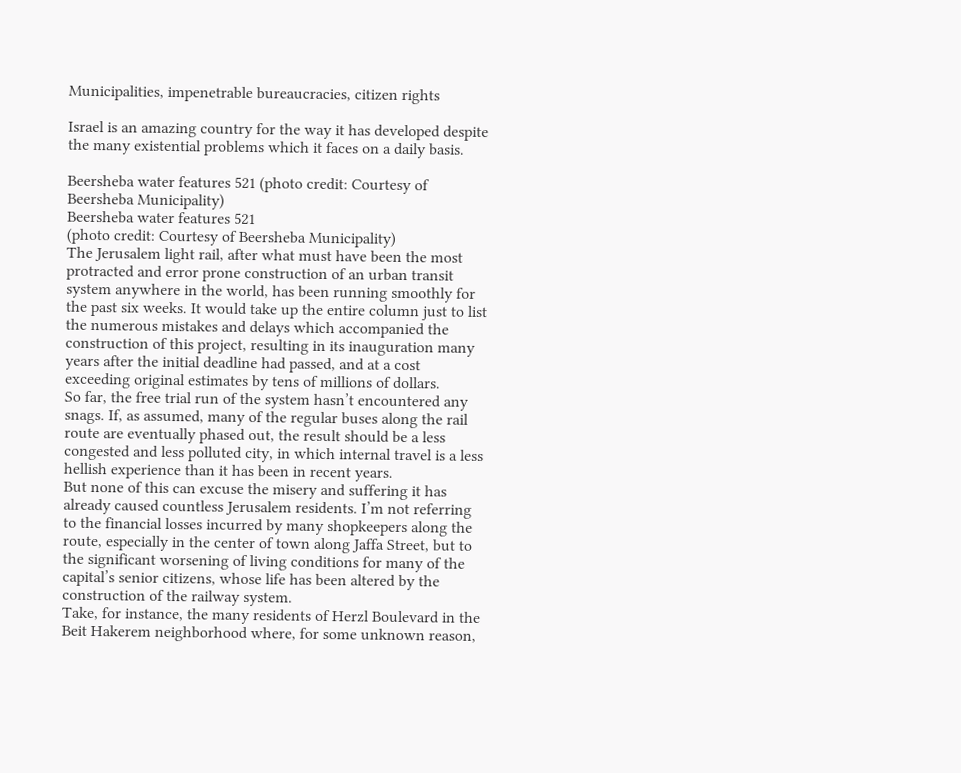Municipalities, impenetrable bureaucracies, citizen rights

Israel is an amazing country for the way it has developed despite the many existential problems which it faces on a daily basis.

Beersheba water features 521 (photo credit: Courtesy of Beersheba Municipality)
Beersheba water features 521
(photo credit: Courtesy of Beersheba Municipality)
The Jerusalem light rail, after what must have been the most protracted and error prone construction of an urban transit system anywhere in the world, has been running smoothly for the past six weeks. It would take up the entire column just to list the numerous mistakes and delays which accompanied the construction of this project, resulting in its inauguration many years after the initial deadline had passed, and at a cost exceeding original estimates by tens of millions of dollars.
So far, the free trial run of the system hasn’t encountered any snags. If, as assumed, many of the regular buses along the rail route are eventually phased out, the result should be a less congested and less polluted city, in which internal travel is a less hellish experience than it has been in recent years.
But none of this can excuse the misery and suffering it has already caused countless Jerusalem residents. I’m not referring to the financial losses incurred by many shopkeepers along the route, especially in the center of town along Jaffa Street, but to the significant worsening of living conditions for many of the capital’s senior citizens, whose life has been altered by the construction of the railway system.
Take, for instance, the many residents of Herzl Boulevard in the Beit Hakerem neighborhood where, for some unknown reason,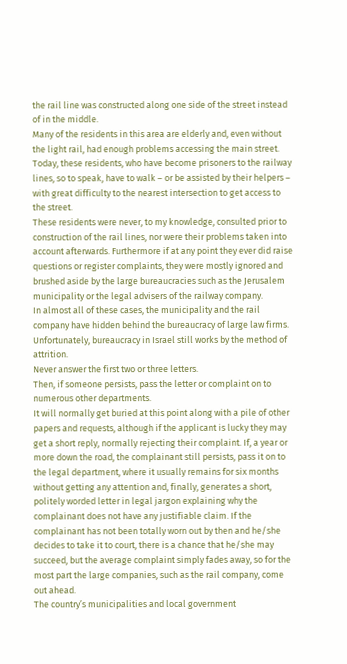the rail line was constructed along one side of the street instead of in the middle.
Many of the residents in this area are elderly and, even without the light rail, had enough problems accessing the main street. Today, these residents, who have become prisoners to the railway lines, so to speak, have to walk – or be assisted by their helpers – with great difficulty to the nearest intersection to get access to the street.
These residents were never, to my knowledge, consulted prior to construction of the rail lines, nor were their problems taken into account afterwards. Furthermore if at any point they ever did raise questions or register complaints, they were mostly ignored and brushed aside by the large bureaucracies such as the Jerusalem municipality or the legal advisers of the railway company.
In almost all of these cases, the municipality and the rail company have hidden behind the bureaucracy of large law firms.
Unfortunately, bureaucracy in Israel still works by the method of attrition.
Never answer the first two or three letters.
Then, if someone persists, pass the letter or complaint on to numerous other departments.
It will normally get buried at this point along with a pile of other papers and requests, although if the applicant is lucky they may get a short reply, normally rejecting their complaint. If, a year or more down the road, the complainant still persists, pass it on to the legal department, where it usually remains for six months without getting any attention and, finally, generates a short, politely worded letter in legal jargon explaining why the complainant does not have any justifiable claim. If the complainant has not been totally worn out by then and he/she decides to take it to court, there is a chance that he/she may succeed, but the average complaint simply fades away, so for the most part the large companies, such as the rail company, come out ahead.
The country’s municipalities and local government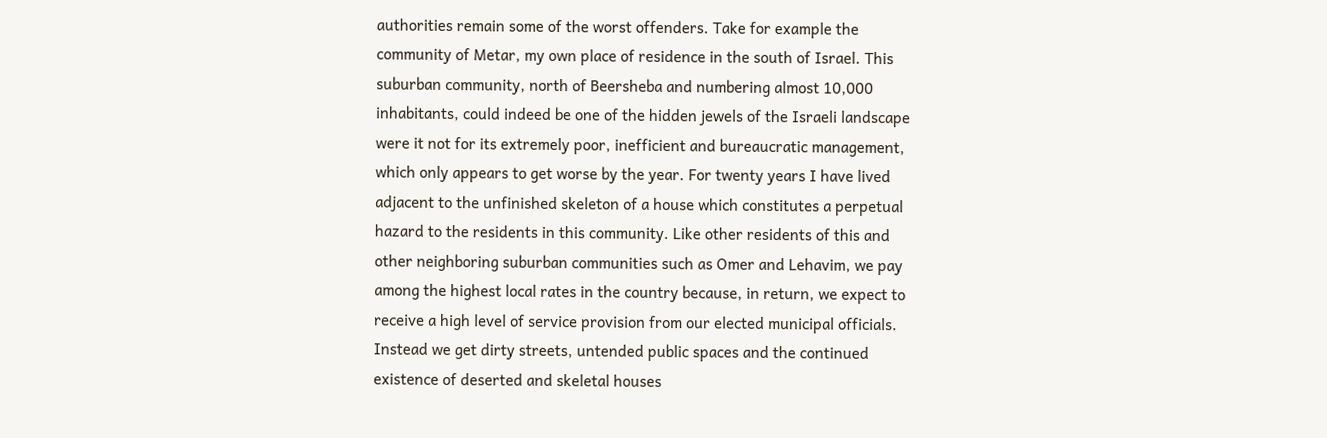authorities remain some of the worst offenders. Take for example the community of Metar, my own place of residence in the south of Israel. This suburban community, north of Beersheba and numbering almost 10,000 inhabitants, could indeed be one of the hidden jewels of the Israeli landscape were it not for its extremely poor, inefficient and bureaucratic management, which only appears to get worse by the year. For twenty years I have lived adjacent to the unfinished skeleton of a house which constitutes a perpetual hazard to the residents in this community. Like other residents of this and other neighboring suburban communities such as Omer and Lehavim, we pay among the highest local rates in the country because, in return, we expect to receive a high level of service provision from our elected municipal officials. Instead we get dirty streets, untended public spaces and the continued existence of deserted and skeletal houses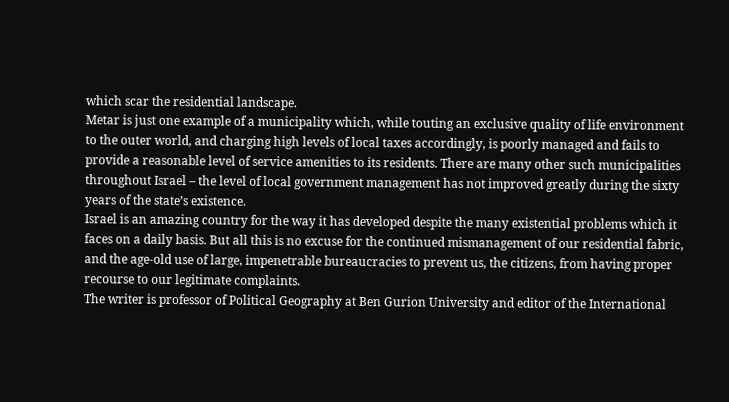which scar the residential landscape.
Metar is just one example of a municipality which, while touting an exclusive quality of life environment to the outer world, and charging high levels of local taxes accordingly, is poorly managed and fails to provide a reasonable level of service amenities to its residents. There are many other such municipalities throughout Israel – the level of local government management has not improved greatly during the sixty years of the state’s existence.
Israel is an amazing country for the way it has developed despite the many existential problems which it faces on a daily basis. But all this is no excuse for the continued mismanagement of our residential fabric, and the age-old use of large, impenetrable bureaucracies to prevent us, the citizens, from having proper recourse to our legitimate complaints.
The writer is professor of Political Geography at Ben Gurion University and editor of the International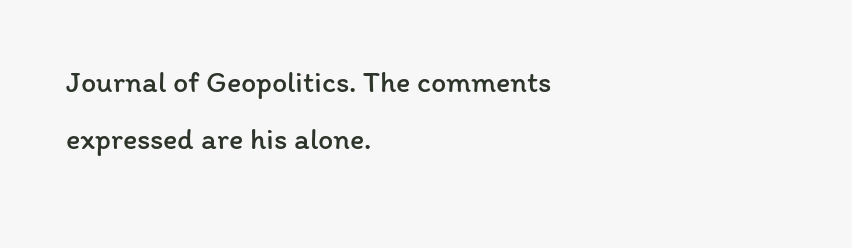Journal of Geopolitics. The comments expressed are his alone.